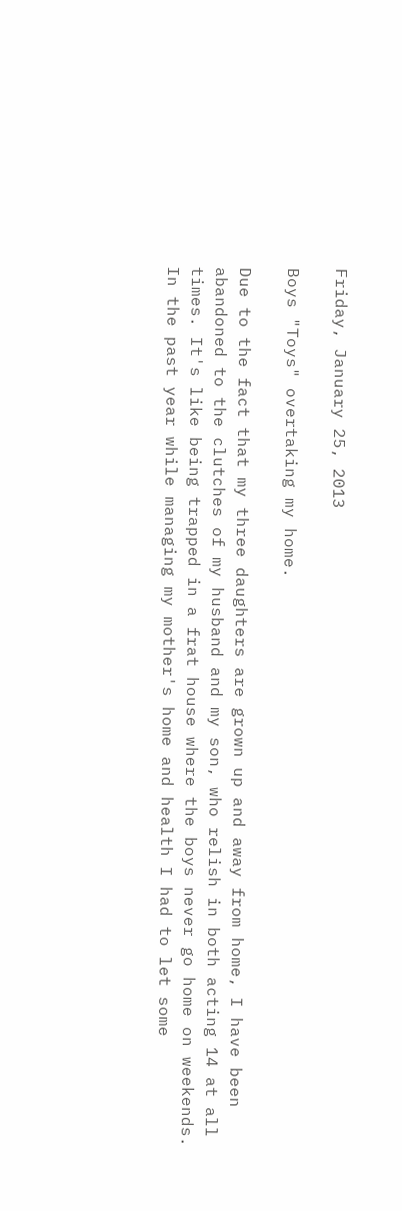Friday, January 25, 2013

Boys "Toys" overtaking my home.

Due to the fact that my three daughters are grown up and away from home, I have been abandoned to the clutches of my husband and my son, who relish in both acting 14 at all times. It's like being trapped in a frat house where the boys never go home on weekends. In the past year while managing my mother's home and health I had to let some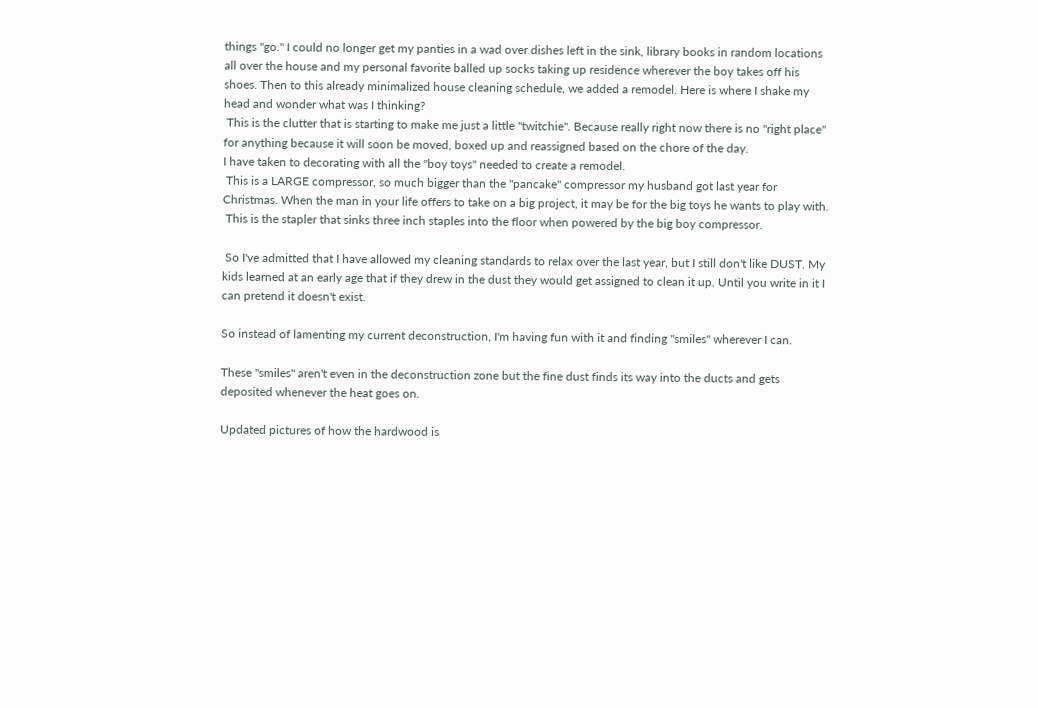things "go." I could no longer get my panties in a wad over dishes left in the sink, library books in random locations all over the house and my personal favorite balled up socks taking up residence wherever the boy takes off his shoes. Then to this already minimalized house cleaning schedule, we added a remodel. Here is where I shake my head and wonder what was I thinking?
 This is the clutter that is starting to make me just a little "twitchie". Because really right now there is no "right place" for anything because it will soon be moved, boxed up and reassigned based on the chore of the day.
I have taken to decorating with all the "boy toys" needed to create a remodel.
 This is a LARGE compressor, so much bigger than the "pancake" compressor my husband got last year for Christmas. When the man in your life offers to take on a big project, it may be for the big toys he wants to play with.
 This is the stapler that sinks three inch staples into the floor when powered by the big boy compressor.

 So I've admitted that I have allowed my cleaning standards to relax over the last year, but I still don't like DUST. My kids learned at an early age that if they drew in the dust they would get assigned to clean it up. Until you write in it I can pretend it doesn't exist.

So instead of lamenting my current deconstruction, I'm having fun with it and finding "smiles" wherever I can.

These "smiles" aren't even in the deconstruction zone but the fine dust finds its way into the ducts and gets deposited whenever the heat goes on.

Updated pictures of how the hardwood is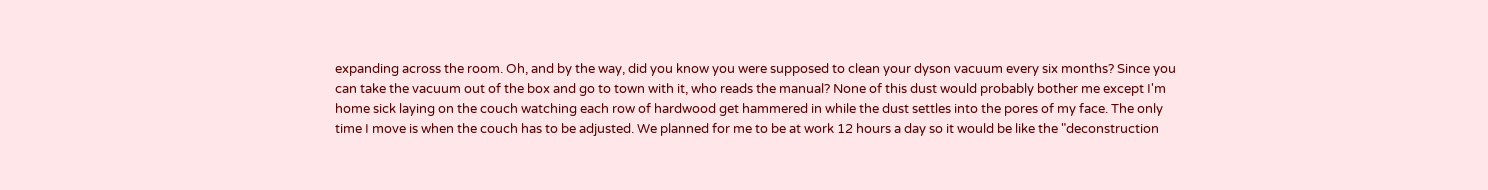expanding across the room. Oh, and by the way, did you know you were supposed to clean your dyson vacuum every six months? Since you can take the vacuum out of the box and go to town with it, who reads the manual? None of this dust would probably bother me except I'm home sick laying on the couch watching each row of hardwood get hammered in while the dust settles into the pores of my face. The only time I move is when the couch has to be adjusted. We planned for me to be at work 12 hours a day so it would be like the "deconstruction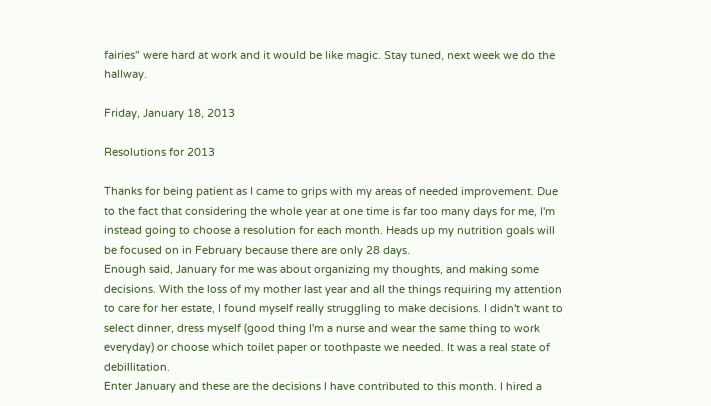fairies" were hard at work and it would be like magic. Stay tuned, next week we do the hallway.

Friday, January 18, 2013

Resolutions for 2013

Thanks for being patient as I came to grips with my areas of needed improvement. Due to the fact that considering the whole year at one time is far too many days for me, I'm instead going to choose a resolution for each month. Heads up my nutrition goals will be focused on in February because there are only 28 days.
Enough said, January for me was about organizing my thoughts, and making some decisions. With the loss of my mother last year and all the things requiring my attention to care for her estate, I found myself really struggling to make decisions. I didn't want to select dinner, dress myself (good thing I'm a nurse and wear the same thing to work everyday) or choose which toilet paper or toothpaste we needed. It was a real state of debillitation.
Enter January and these are the decisions I have contributed to this month. I hired a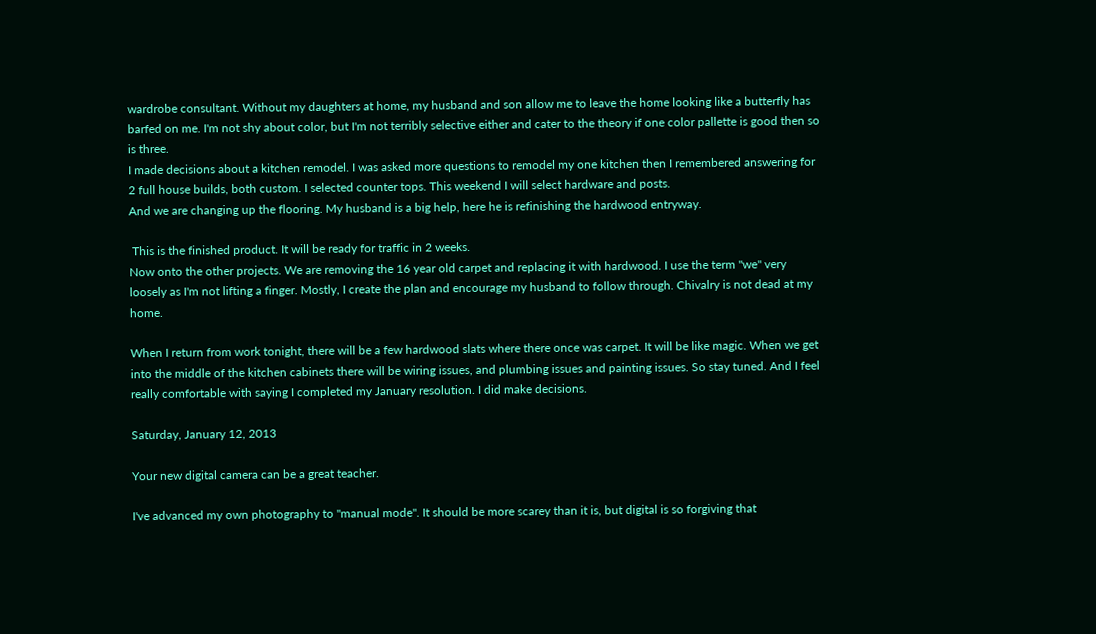wardrobe consultant. Without my daughters at home, my husband and son allow me to leave the home looking like a butterfly has barfed on me. I'm not shy about color, but I'm not terribly selective either and cater to the theory if one color pallette is good then so is three.
I made decisions about a kitchen remodel. I was asked more questions to remodel my one kitchen then I remembered answering for 2 full house builds, both custom. I selected counter tops. This weekend I will select hardware and posts.
And we are changing up the flooring. My husband is a big help, here he is refinishing the hardwood entryway.

 This is the finished product. It will be ready for traffic in 2 weeks.
Now onto the other projects. We are removing the 16 year old carpet and replacing it with hardwood. I use the term "we" very loosely as I'm not lifting a finger. Mostly, I create the plan and encourage my husband to follow through. Chivalry is not dead at my home.

When I return from work tonight, there will be a few hardwood slats where there once was carpet. It will be like magic. When we get into the middle of the kitchen cabinets there will be wiring issues, and plumbing issues and painting issues. So stay tuned. And I feel really comfortable with saying I completed my January resolution. I did make decisions.

Saturday, January 12, 2013

Your new digital camera can be a great teacher.

I've advanced my own photography to "manual mode". It should be more scarey than it is, but digital is so forgiving that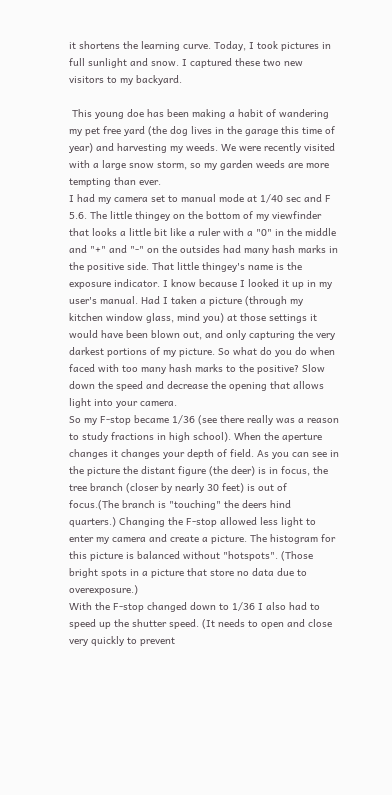it shortens the learning curve. Today, I took pictures in full sunlight and snow. I captured these two new visitors to my backyard.

 This young doe has been making a habit of wandering my pet free yard (the dog lives in the garage this time of year) and harvesting my weeds. We were recently visited with a large snow storm, so my garden weeds are more tempting than ever.
I had my camera set to manual mode at 1/40 sec and F 5.6. The little thingey on the bottom of my viewfinder that looks a little bit like a ruler with a "0" in the middle and "+" and "-" on the outsides had many hash marks in the positive side. That little thingey's name is the exposure indicator. I know because I looked it up in my user's manual. Had I taken a picture (through my kitchen window glass, mind you) at those settings it would have been blown out, and only capturing the very darkest portions of my picture. So what do you do when faced with too many hash marks to the positive? Slow down the speed and decrease the opening that allows light into your camera.
So my F-stop became 1/36 (see there really was a reason to study fractions in high school). When the aperture changes it changes your depth of field. As you can see in the picture the distant figure (the deer) is in focus, the tree branch (closer by nearly 30 feet) is out of focus.(The branch is "touching" the deers hind quarters.) Changing the F-stop allowed less light to enter my camera and create a picture. The histogram for this picture is balanced without "hotspots". (Those bright spots in a picture that store no data due to overexposure.)
With the F-stop changed down to 1/36 I also had to speed up the shutter speed. (It needs to open and close very quickly to prevent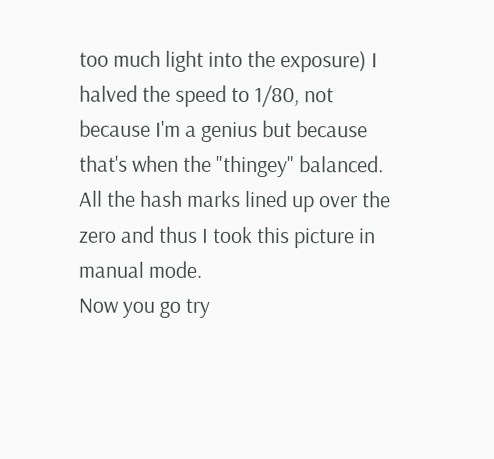too much light into the exposure) I halved the speed to 1/80, not because I'm a genius but because that's when the "thingey" balanced. All the hash marks lined up over the zero and thus I took this picture in manual mode.
Now you go try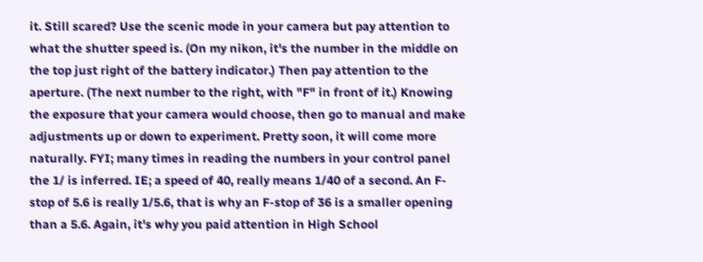it. Still scared? Use the scenic mode in your camera but pay attention to what the shutter speed is. (On my nikon, it's the number in the middle on the top just right of the battery indicator.) Then pay attention to the aperture. (The next number to the right, with "F" in front of it.) Knowing the exposure that your camera would choose, then go to manual and make adjustments up or down to experiment. Pretty soon, it will come more naturally. FYI; many times in reading the numbers in your control panel the 1/ is inferred. IE; a speed of 40, really means 1/40 of a second. An F-stop of 5.6 is really 1/5.6, that is why an F-stop of 36 is a smaller opening than a 5.6. Again, it's why you paid attention in High School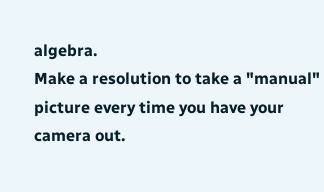algebra.
Make a resolution to take a "manual" picture every time you have your camera out.